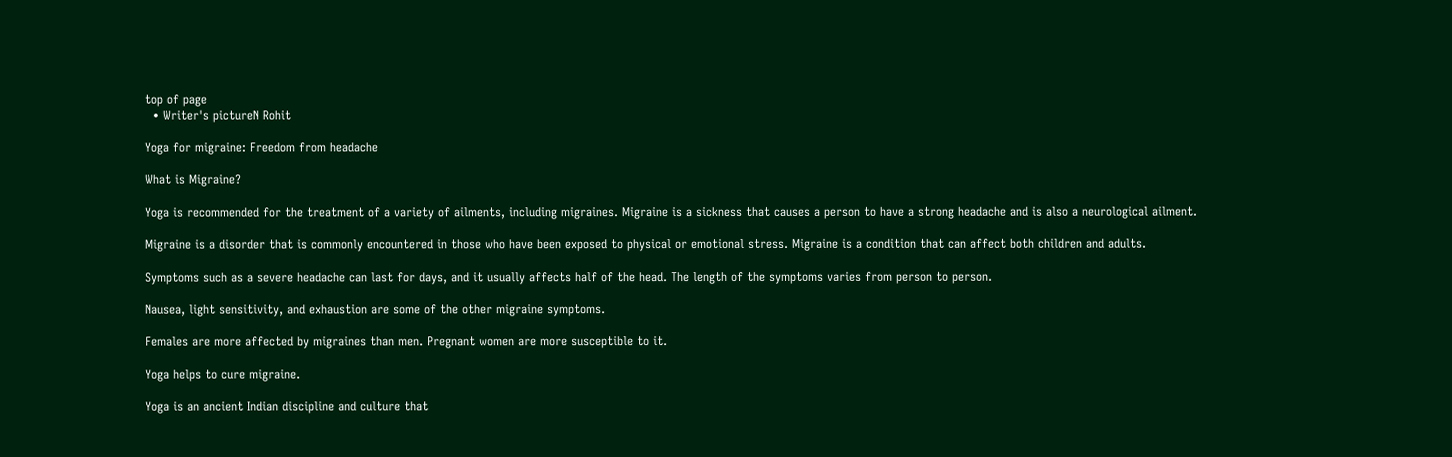top of page
  • Writer's pictureN Rohit

Yoga for migraine: Freedom from headache

What is Migraine?

Yoga is recommended for the treatment of a variety of ailments, including migraines. Migraine is a sickness that causes a person to have a strong headache and is also a neurological ailment.

Migraine is a disorder that is commonly encountered in those who have been exposed to physical or emotional stress. Migraine is a condition that can affect both children and adults.

Symptoms such as a severe headache can last for days, and it usually affects half of the head. The length of the symptoms varies from person to person.

Nausea, light sensitivity, and exhaustion are some of the other migraine symptoms.

Females are more affected by migraines than men. Pregnant women are more susceptible to it.

Yoga helps to cure migraine.

Yoga is an ancient Indian discipline and culture that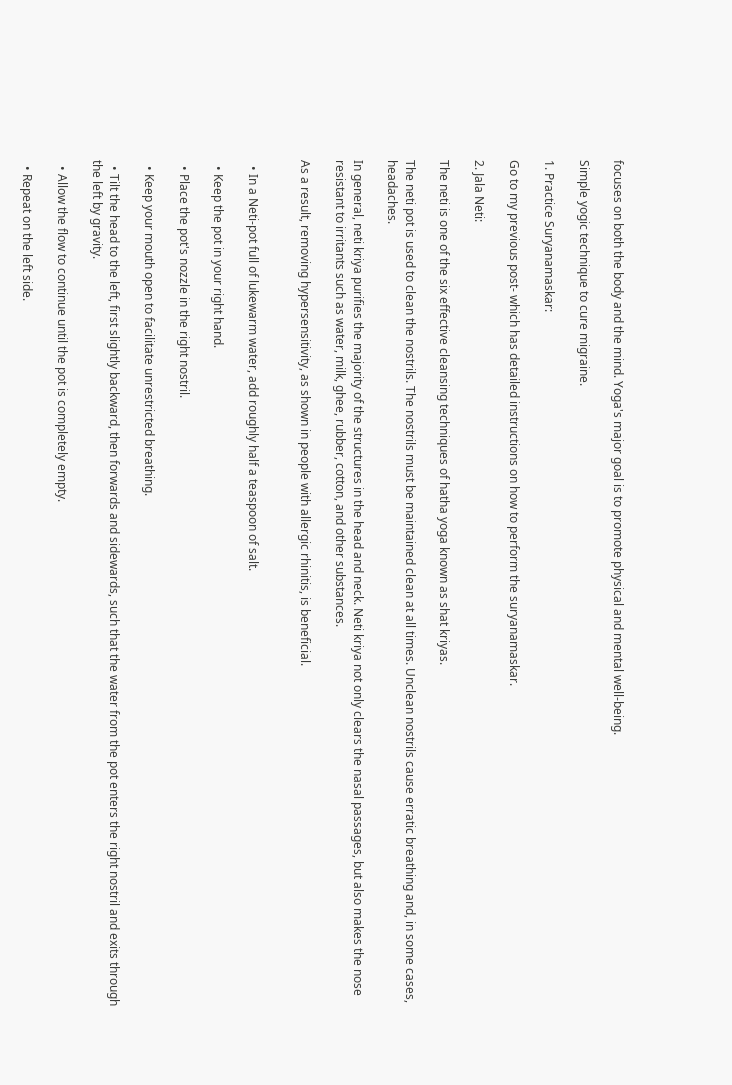focuses on both the body and the mind. Yoga's major goal is to promote physical and mental well-being.

Simple yogic technique to cure migraine.

1. Practice Suryanamaskar:

Go to my previous post- which has detailed instructions on how to perform the suryanamaskar.

2. Jala Neti:

The neti is one of the six effective cleansing techniques of hatha yoga known as shat kriyas.

The neti pot is used to clean the nostrils. The nostrils must be maintained clean at all times. Unclean nostrils cause erratic breathing and, in some cases, headaches.

In general, neti kriya purifies the majority of the structures in the head and neck. Neti kriya not only clears the nasal passages, but also makes the nose resistant to irritants such as water, milk, ghee, rubber, cotton, and other substances.

As a result, removing hypersensitivity, as shown in people with allergic rhinitis, is beneficial.


  • In a Neti-pot full of lukewarm water, add roughly half a teaspoon of salt.

  • Keep the pot in your right hand.

  • Place the pot's nozzle in the right nostril.

  • Keep your mouth open to facilitate unrestricted breathing.

  • Tilt the head to the left, first slightly backward, then forwards and sidewards, such that the water from the pot enters the right nostril and exits through the left by gravity.

  • Allow the flow to continue until the pot is completely empty.

  • Repeat on the left side.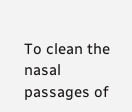To clean the nasal passages of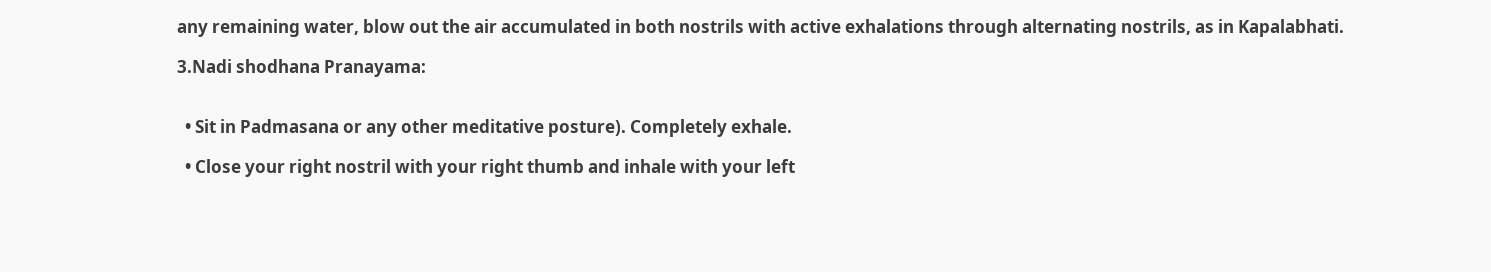any remaining water, blow out the air accumulated in both nostrils with active exhalations through alternating nostrils, as in Kapalabhati.

3.Nadi shodhana Pranayama:


  • Sit in Padmasana or any other meditative posture). Completely exhale.

  • Close your right nostril with your right thumb and inhale with your left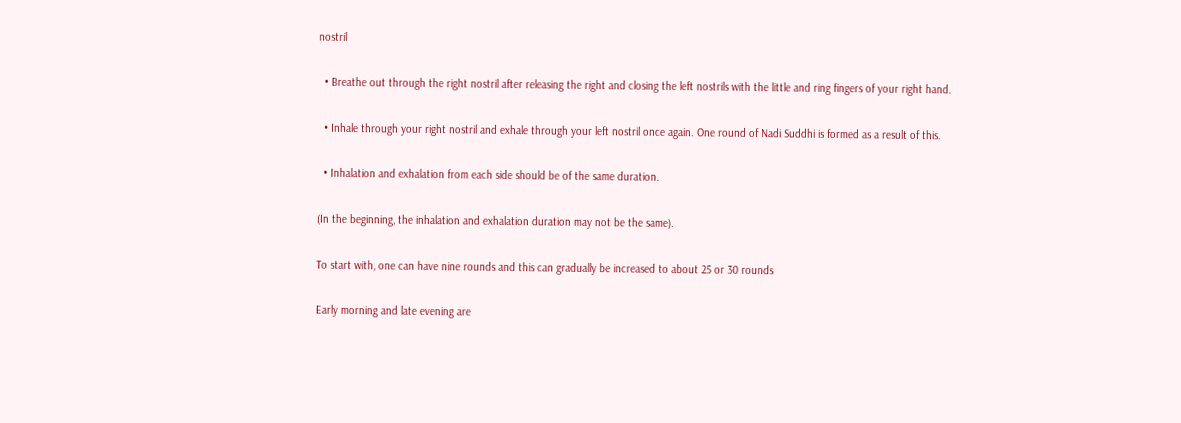nostril

  • Breathe out through the right nostril after releasing the right and closing the left nostrils with the little and ring fingers of your right hand.

  • Inhale through your right nostril and exhale through your left nostril once again. One round of Nadi Suddhi is formed as a result of this.

  • Inhalation and exhalation from each side should be of the same duration.

(In the beginning, the inhalation and exhalation duration may not be the same).

To start with, one can have nine rounds and this can gradually be increased to about 25 or 30 rounds

Early morning and late evening are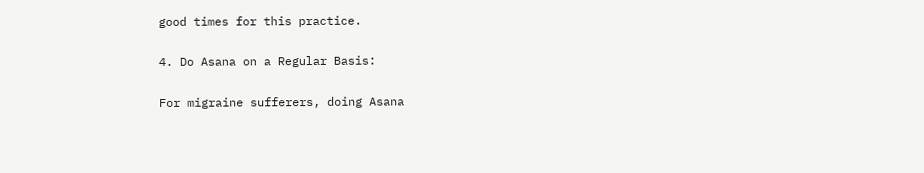good times for this practice.

4. Do Asana on a Regular Basis:

For migraine sufferers, doing Asana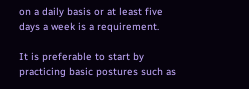on a daily basis or at least five days a week is a requirement.

It is preferable to start by practicing basic postures such as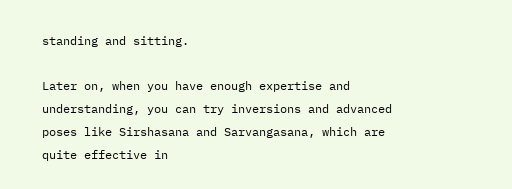standing and sitting.

Later on, when you have enough expertise and understanding, you can try inversions and advanced poses like Sirshasana and Sarvangasana, which are quite effective in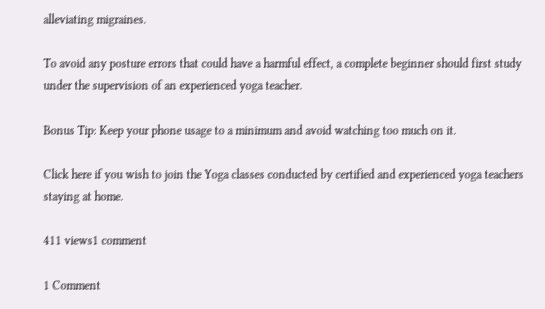alleviating migraines.

To avoid any posture errors that could have a harmful effect, a complete beginner should first study under the supervision of an experienced yoga teacher.

Bonus Tip: Keep your phone usage to a minimum and avoid watching too much on it.

Click here if you wish to join the Yoga classes conducted by certified and experienced yoga teachers staying at home.

411 views1 comment

1 Comment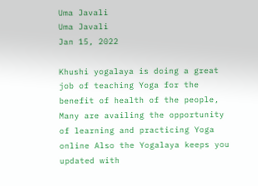Uma Javali
Uma Javali
Jan 15, 2022

Khushi yogalaya is doing a great job of teaching Yoga for the benefit of health of the people, Many are availing the opportunity of learning and practicing Yoga online Also the Yogalaya keeps you updated with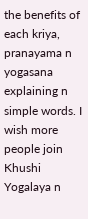the benefits of each kriya, pranayama n yogasana explaining n simple words. I wish more people join Khushi Yogalaya n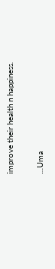improve their health n happiness.

...Uma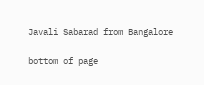Javali Sabarad from Bangalore

bottom of page